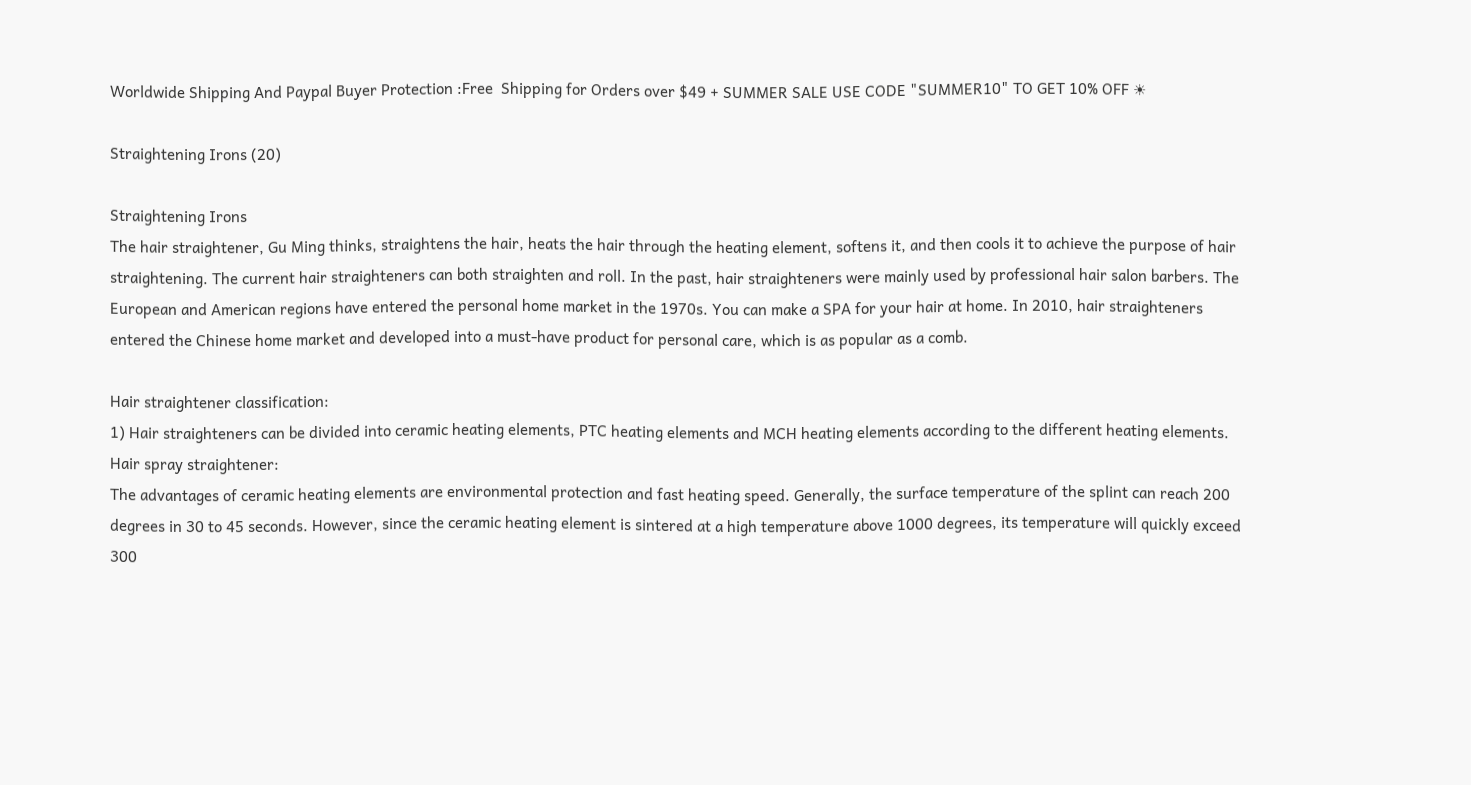Worldwide Shipping And Paypal Buyer Protection :Free  Shipping for Orders over $49 + SUMMER SALE USE CODE "SUMMER10" TO GET 10% OFF ☀

Straightening Irons (20)

Straightening Irons
The hair straightener, Gu Ming thinks, straightens the hair, heats the hair through the heating element, softens it, and then cools it to achieve the purpose of hair straightening. The current hair straighteners can both straighten and roll. In the past, hair straighteners were mainly used by professional hair salon barbers. The European and American regions have entered the personal home market in the 1970s. You can make a SPA for your hair at home. In 2010, hair straighteners entered the Chinese home market and developed into a must-have product for personal care, which is as popular as a comb.

Hair straightener classification:
1) Hair straighteners can be divided into ceramic heating elements, PTC heating elements and MCH heating elements according to the different heating elements.
Hair spray straightener:
The advantages of ceramic heating elements are environmental protection and fast heating speed. Generally, the surface temperature of the splint can reach 200 degrees in 30 to 45 seconds. However, since the ceramic heating element is sintered at a high temperature above 1000 degrees, its temperature will quickly exceed 300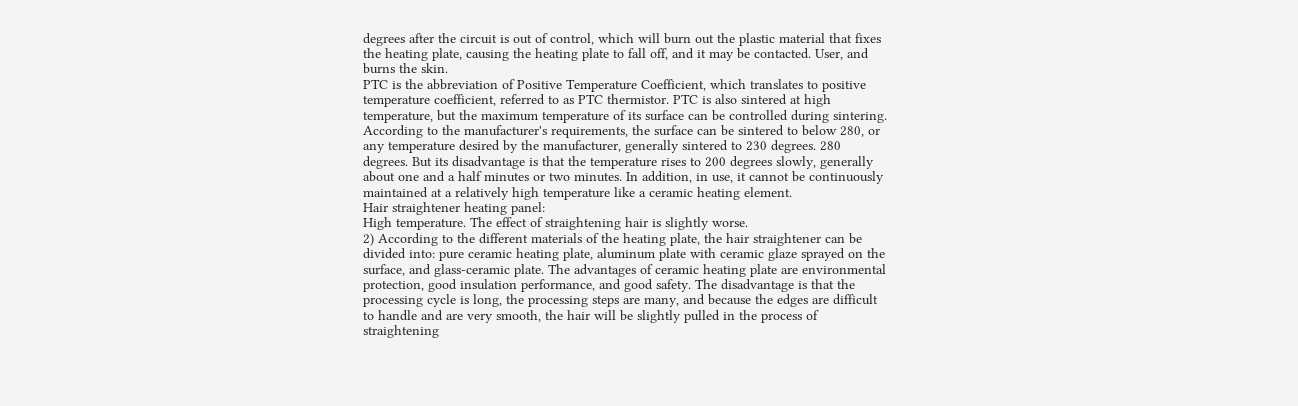degrees after the circuit is out of control, which will burn out the plastic material that fixes the heating plate, causing the heating plate to fall off, and it may be contacted. User, and burns the skin.
PTC is the abbreviation of Positive Temperature Coefficient, which translates to positive temperature coefficient, referred to as PTC thermistor. PTC is also sintered at high temperature, but the maximum temperature of its surface can be controlled during sintering. According to the manufacturer's requirements, the surface can be sintered to below 280, or any temperature desired by the manufacturer, generally sintered to 230 degrees. 280 degrees. But its disadvantage is that the temperature rises to 200 degrees slowly, generally about one and a half minutes or two minutes. In addition, in use, it cannot be continuously maintained at a relatively high temperature like a ceramic heating element.
Hair straightener heating panel:
High temperature. The effect of straightening hair is slightly worse.
2) According to the different materials of the heating plate, the hair straightener can be divided into: pure ceramic heating plate, aluminum plate with ceramic glaze sprayed on the surface, and glass-ceramic plate. The advantages of ceramic heating plate are environmental protection, good insulation performance, and good safety. The disadvantage is that the processing cycle is long, the processing steps are many, and because the edges are difficult to handle and are very smooth, the hair will be slightly pulled in the process of straightening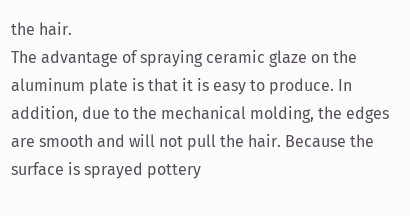the hair.
The advantage of spraying ceramic glaze on the aluminum plate is that it is easy to produce. In addition, due to the mechanical molding, the edges are smooth and will not pull the hair. Because the surface is sprayed pottery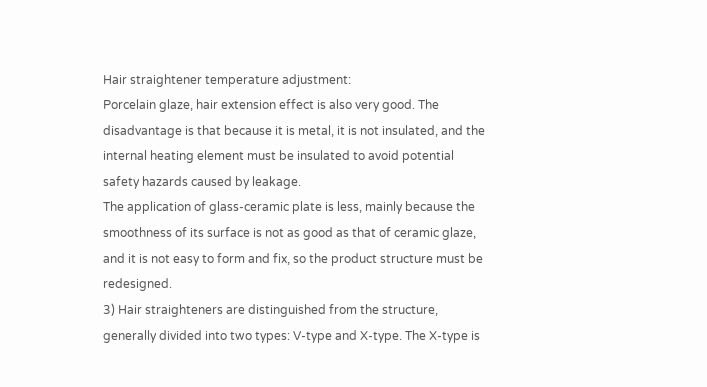Hair straightener temperature adjustment:
Porcelain glaze, hair extension effect is also very good. The disadvantage is that because it is metal, it is not insulated, and the internal heating element must be insulated to avoid potential safety hazards caused by leakage.
The application of glass-ceramic plate is less, mainly because the smoothness of its surface is not as good as that of ceramic glaze, and it is not easy to form and fix, so the product structure must be redesigned.
3) Hair straighteners are distinguished from the structure, generally divided into two types: V-type and X-type. The X-type is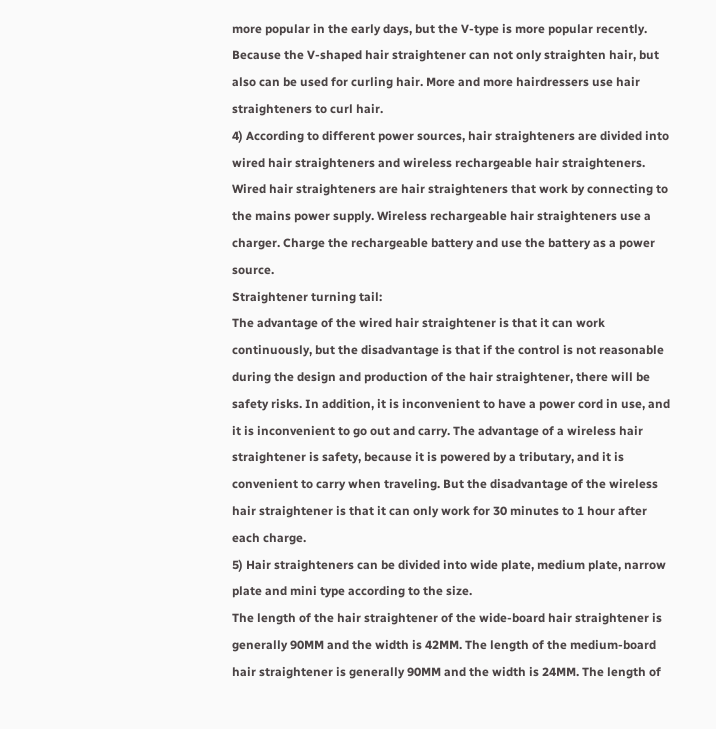more popular in the early days, but the V-type is more popular recently. Because the V-shaped hair straightener can not only straighten hair, but also can be used for curling hair. More and more hairdressers use hair straighteners to curl hair.
4) According to different power sources, hair straighteners are divided into wired hair straighteners and wireless rechargeable hair straighteners. Wired hair straighteners are hair straighteners that work by connecting to the mains power supply. Wireless rechargeable hair straighteners use a charger. Charge the rechargeable battery and use the battery as a power source.
Straightener turning tail:
The advantage of the wired hair straightener is that it can work continuously, but the disadvantage is that if the control is not reasonable during the design and production of the hair straightener, there will be safety risks. In addition, it is inconvenient to have a power cord in use, and it is inconvenient to go out and carry. The advantage of a wireless hair straightener is safety, because it is powered by a tributary, and it is convenient to carry when traveling. But the disadvantage of the wireless hair straightener is that it can only work for 30 minutes to 1 hour after each charge.
5) Hair straighteners can be divided into wide plate, medium plate, narrow plate and mini type according to the size.
The length of the hair straightener of the wide-board hair straightener is generally 90MM and the width is 42MM. The length of the medium-board hair straightener is generally 90MM and the width is 24MM. The length of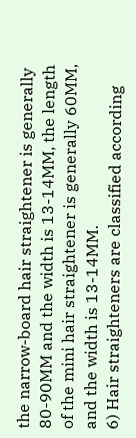the narrow-board hair straightener is generally 80-90MM and the width is 13-14MM, the length of the mini hair straightener is generally 60MM, and the width is 13-14MM.
6) Hair straighteners are classified according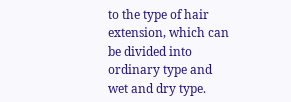to the type of hair extension, which can be divided into ordinary type and wet and dry type.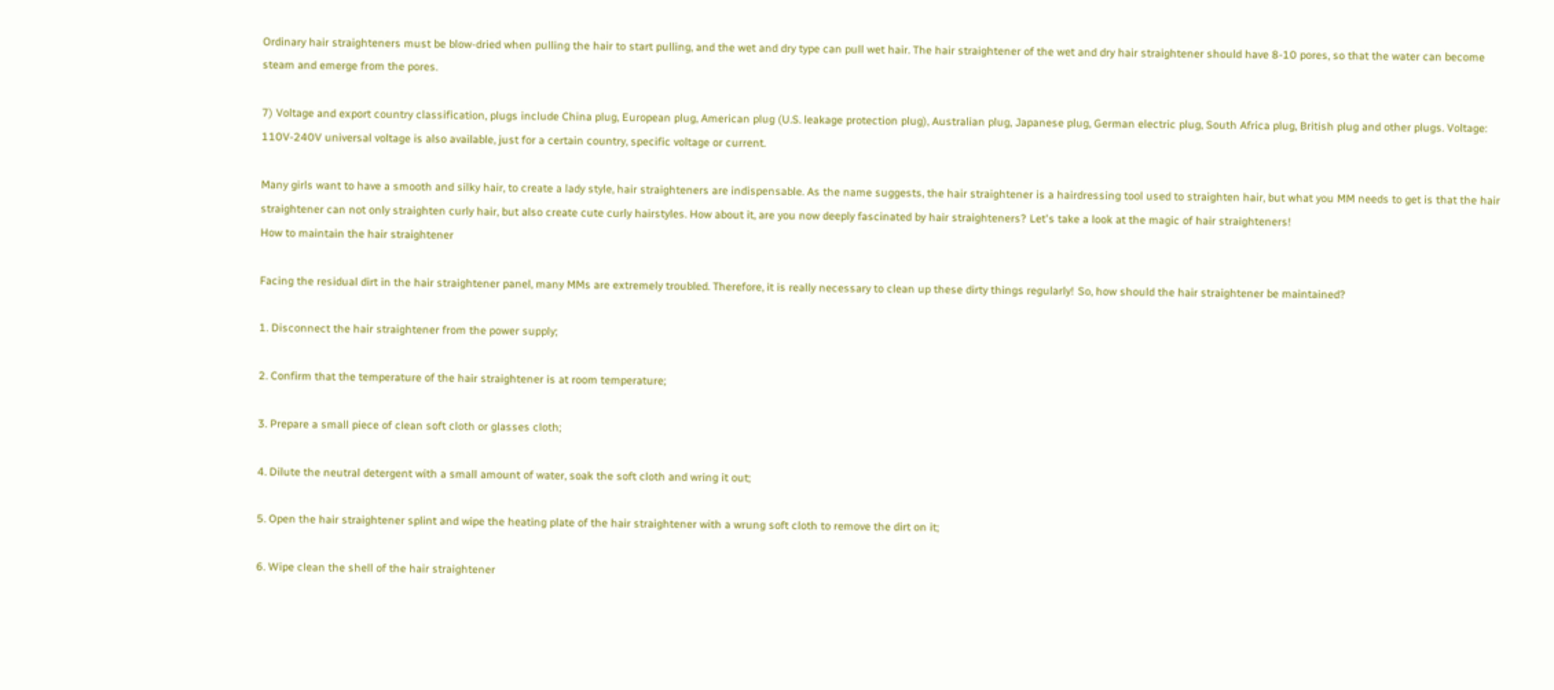Ordinary hair straighteners must be blow-dried when pulling the hair to start pulling, and the wet and dry type can pull wet hair. The hair straightener of the wet and dry hair straightener should have 8-10 pores, so that the water can become steam and emerge from the pores.

7) Voltage and export country classification, plugs include China plug, European plug, American plug (U.S. leakage protection plug), Australian plug, Japanese plug, German electric plug, South Africa plug, British plug and other plugs. Voltage: 110V-240V universal voltage is also available, just for a certain country, specific voltage or current.

Many girls want to have a smooth and silky hair, to create a lady style, hair straighteners are indispensable. As the name suggests, the hair straightener is a hairdressing tool used to straighten hair, but what you MM needs to get is that the hair straightener can not only straighten curly hair, but also create cute curly hairstyles. How about it, are you now deeply fascinated by hair straighteners? Let's take a look at the magic of hair straighteners!
How to maintain the hair straightener

Facing the residual dirt in the hair straightener panel, many MMs are extremely troubled. Therefore, it is really necessary to clean up these dirty things regularly! So, how should the hair straightener be maintained?

1. Disconnect the hair straightener from the power supply;

2. Confirm that the temperature of the hair straightener is at room temperature;

3. Prepare a small piece of clean soft cloth or glasses cloth;

4. Dilute the neutral detergent with a small amount of water, soak the soft cloth and wring it out;

5. Open the hair straightener splint and wipe the heating plate of the hair straightener with a wrung soft cloth to remove the dirt on it;

6. Wipe clean the shell of the hair straightener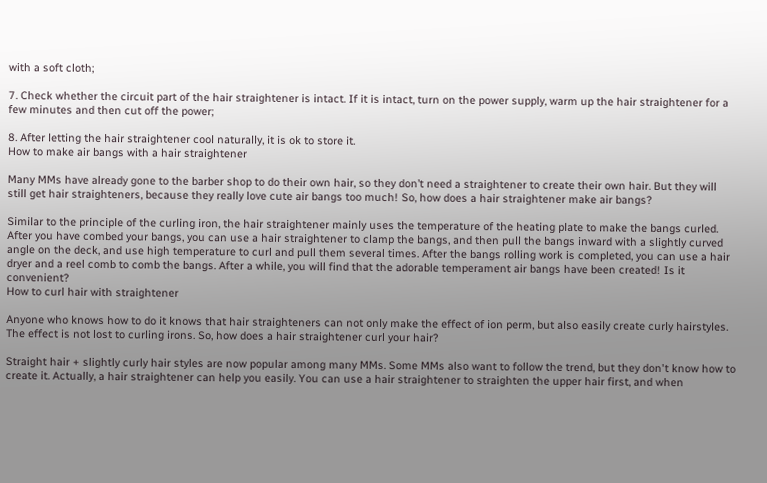with a soft cloth;

7. Check whether the circuit part of the hair straightener is intact. If it is intact, turn on the power supply, warm up the hair straightener for a few minutes and then cut off the power;

8. After letting the hair straightener cool naturally, it is ok to store it.
How to make air bangs with a hair straightener

Many MMs have already gone to the barber shop to do their own hair, so they don’t need a straightener to create their own hair. But they will still get hair straighteners, because they really love cute air bangs too much! So, how does a hair straightener make air bangs?

Similar to the principle of the curling iron, the hair straightener mainly uses the temperature of the heating plate to make the bangs curled. After you have combed your bangs, you can use a hair straightener to clamp the bangs, and then pull the bangs inward with a slightly curved angle on the deck, and use high temperature to curl and pull them several times. After the bangs rolling work is completed, you can use a hair dryer and a reel comb to comb the bangs. After a while, you will find that the adorable temperament air bangs have been created! Is it convenient?
How to curl hair with straightener

Anyone who knows how to do it knows that hair straighteners can not only make the effect of ion perm, but also easily create curly hairstyles. The effect is not lost to curling irons. So, how does a hair straightener curl your hair?

Straight hair + slightly curly hair styles are now popular among many MMs. Some MMs also want to follow the trend, but they don't know how to create it. Actually, a hair straightener can help you easily. You can use a hair straightener to straighten the upper hair first, and when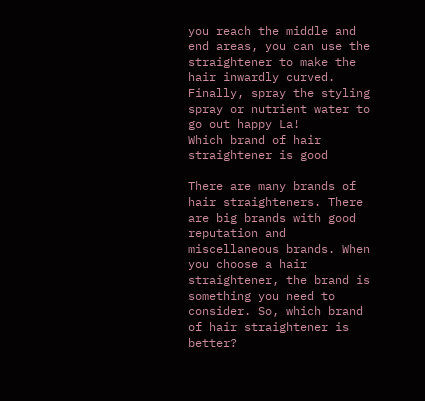you reach the middle and end areas, you can use the straightener to make the hair inwardly curved. Finally, spray the styling spray or nutrient water to go out happy La!
Which brand of hair straightener is good

There are many brands of hair straighteners. There are big brands with good reputation and miscellaneous brands. When you choose a hair straightener, the brand is something you need to consider. So, which brand of hair straightener is better?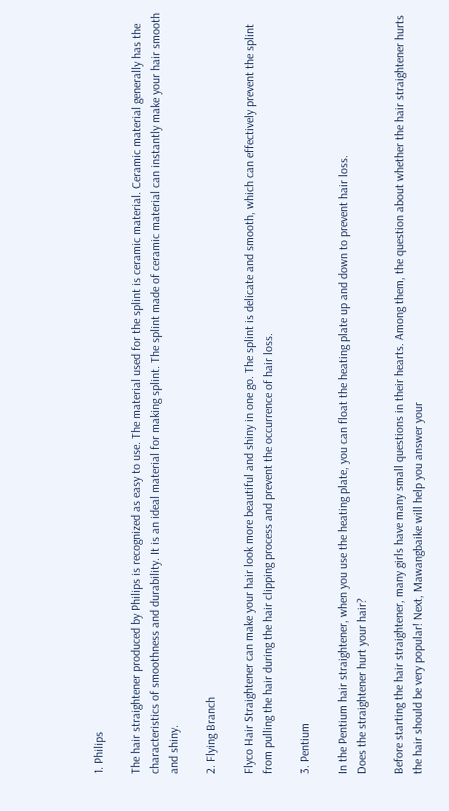1. Philips

The hair straightener produced by Philips is recognized as easy to use. The material used for the splint is ceramic material. Ceramic material generally has the characteristics of smoothness and durability. It is an ideal material for making splint. The splint made of ceramic material can instantly make your hair smooth and shiny.

2. Flying Branch

Flyco Hair Straightener can make your hair look more beautiful and shiny in one go. The splint is delicate and smooth, which can effectively prevent the splint from pulling the hair during the hair clipping process and prevent the occurrence of hair loss.

3. Pentium

In the Pentium hair straightener, when you use the heating plate, you can float the heating plate up and down to prevent hair loss.
Does the straightener hurt your hair?

Before starting the hair straightener, many girls have many small questions in their hearts. Among them, the question about whether the hair straightener hurts the hair should be very popular! Next, Mawangbaike will help you answer your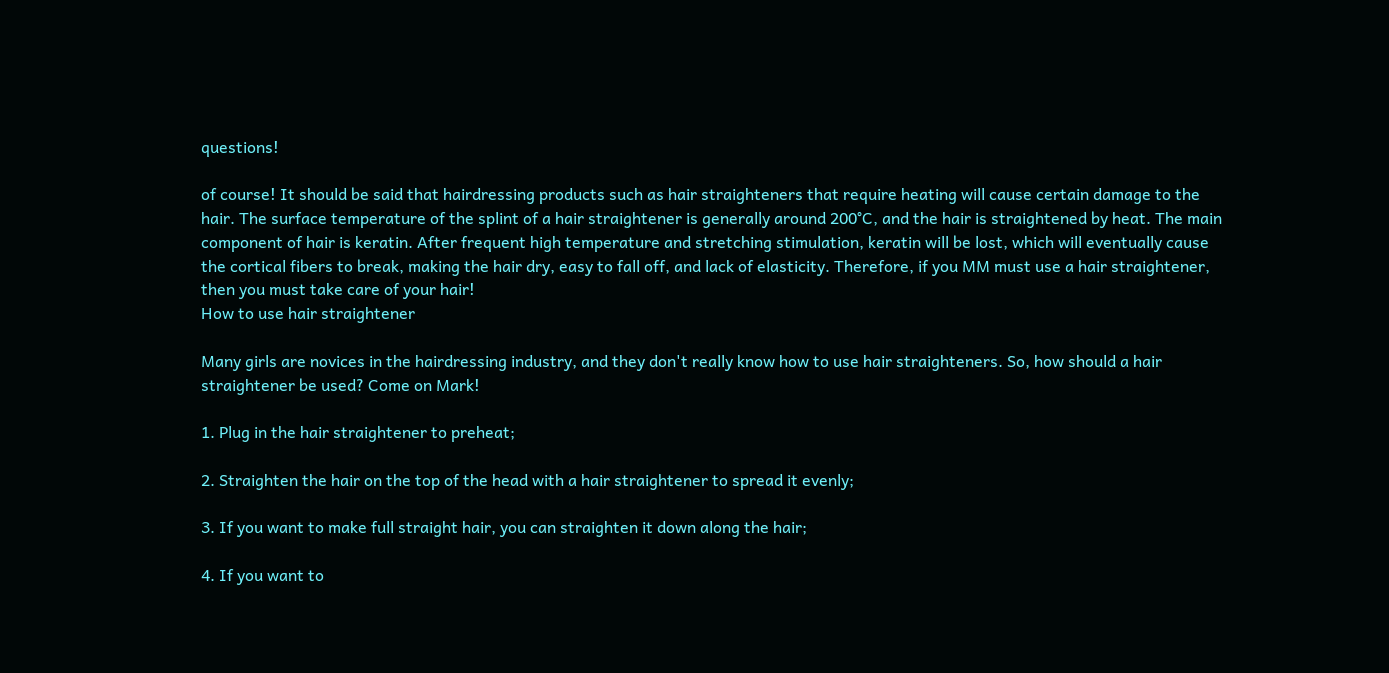questions!

of course! It should be said that hairdressing products such as hair straighteners that require heating will cause certain damage to the hair. The surface temperature of the splint of a hair straightener is generally around 200°C, and the hair is straightened by heat. The main component of hair is keratin. After frequent high temperature and stretching stimulation, keratin will be lost, which will eventually cause the cortical fibers to break, making the hair dry, easy to fall off, and lack of elasticity. Therefore, if you MM must use a hair straightener, then you must take care of your hair!
How to use hair straightener

Many girls are novices in the hairdressing industry, and they don't really know how to use hair straighteners. So, how should a hair straightener be used? Come on Mark!

1. Plug in the hair straightener to preheat;

2. Straighten the hair on the top of the head with a hair straightener to spread it evenly;

3. If you want to make full straight hair, you can straighten it down along the hair;

4. If you want to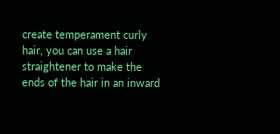create temperament curly hair, you can use a hair straightener to make the ends of the hair in an inward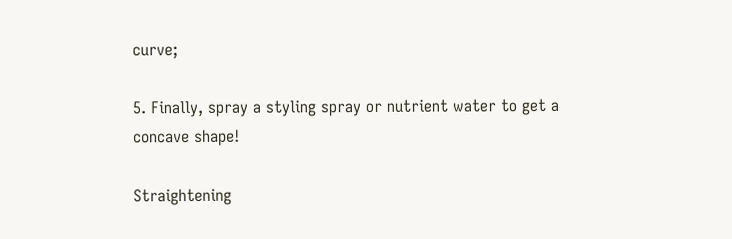curve;

5. Finally, spray a styling spray or nutrient water to get a concave shape!

Straightening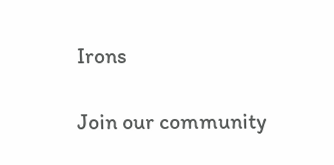Irons

Join our community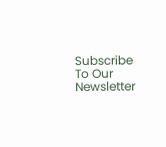Subscribe To Our Newsletter